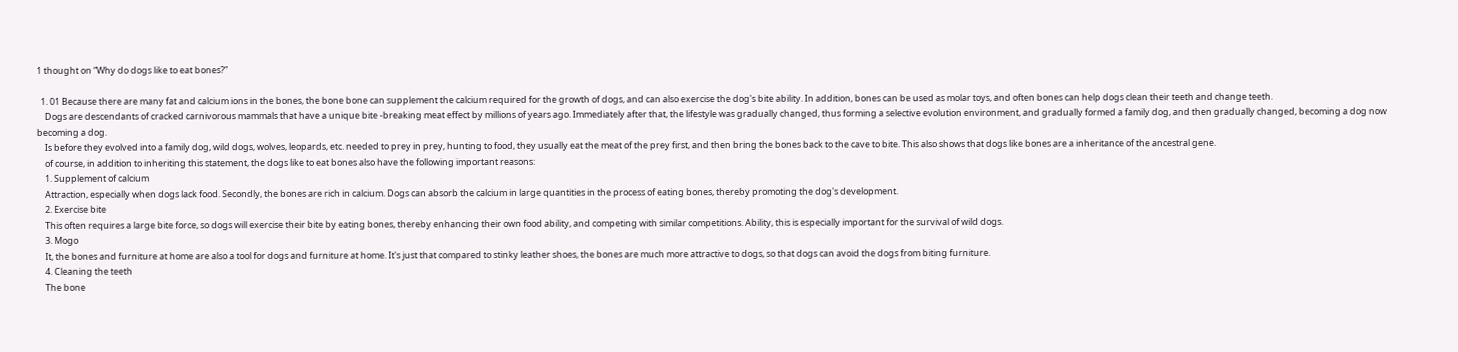1 thought on “Why do dogs like to eat bones?”

  1. 01 Because there are many fat and calcium ions in the bones, the bone bone can supplement the calcium required for the growth of dogs, and can also exercise the dog's bite ability. In addition, bones can be used as molar toys, and often bones can help dogs clean their teeth and change teeth.
    Dogs are descendants of cracked carnivorous mammals that have a unique bite -breaking meat effect by millions of years ago. Immediately after that, the lifestyle was gradually changed, thus forming a selective evolution environment, and gradually formed a family dog, and then gradually changed, becoming a dog now becoming a dog.
    Is before they evolved into a family dog, wild dogs, wolves, leopards, etc. needed to prey in prey, hunting to food, they usually eat the meat of the prey first, and then bring the bones back to the cave to bite. This also shows that dogs like bones are a inheritance of the ancestral gene.
    of course, in addition to inheriting this statement, the dogs like to eat bones also have the following important reasons:
    1. Supplement of calcium
    Attraction, especially when dogs lack food. Secondly, the bones are rich in calcium. Dogs can absorb the calcium in large quantities in the process of eating bones, thereby promoting the dog's development.
    2. Exercise bite
    This often requires a large bite force, so dogs will exercise their bite by eating bones, thereby enhancing their own food ability, and competing with similar competitions. Ability, this is especially important for the survival of wild dogs.
    3. Mogo
    It, the bones and furniture at home are also a tool for dogs and furniture at home. It's just that compared to stinky leather shoes, the bones are much more attractive to dogs, so that dogs can avoid the dogs from biting furniture.
    4. Cleaning the teeth
    The bone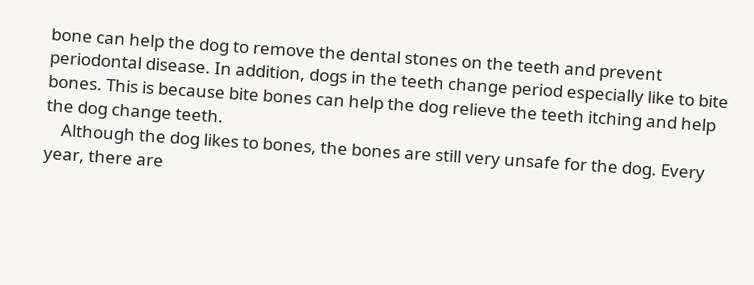bone can help the dog to remove the dental stones on the teeth and prevent periodontal disease. In addition, dogs in the teeth change period especially like to bite bones. This is because bite bones can help the dog relieve the teeth itching and help the dog change teeth.
    Although the dog likes to bones, the bones are still very unsafe for the dog. Every year, there are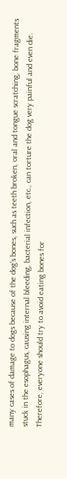many cases of damage to dogs because of the dog's bones, such as teeth broken, oral and tongue scratching, bone fragments stuck in the esophagus, causing internal bleeding, bacterial infection, etc., can torture the dog very painful and even die. Therefore, everyone should try to avoid eating bones for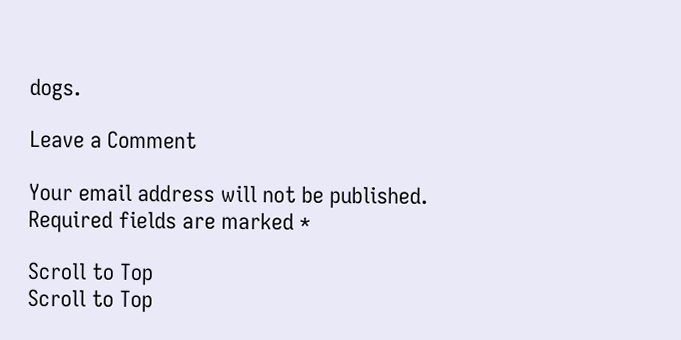dogs.

Leave a Comment

Your email address will not be published. Required fields are marked *

Scroll to Top
Scroll to Top